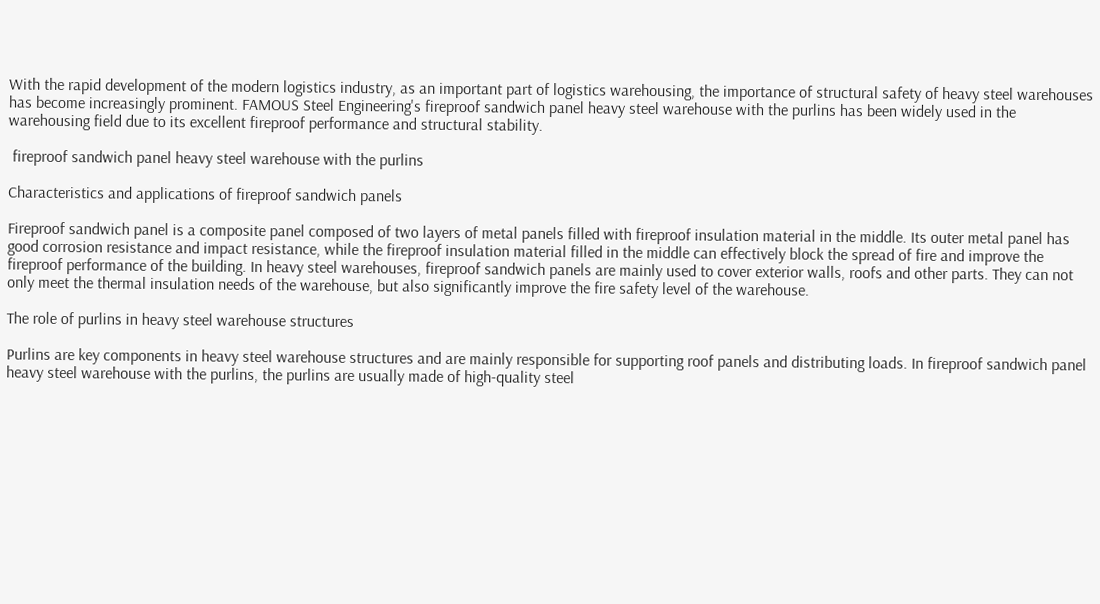With the rapid development of the modern logistics industry, as an important part of logistics warehousing, the importance of structural safety of heavy steel warehouses has become increasingly prominent. FAMOUS Steel Engineering's fireproof sandwich panel heavy steel warehouse with the purlins has been widely used in the warehousing field due to its excellent fireproof performance and structural stability.

 fireproof sandwich panel heavy steel warehouse with the purlins

Characteristics and applications of fireproof sandwich panels

Fireproof sandwich panel is a composite panel composed of two layers of metal panels filled with fireproof insulation material in the middle. Its outer metal panel has good corrosion resistance and impact resistance, while the fireproof insulation material filled in the middle can effectively block the spread of fire and improve the fireproof performance of the building. In heavy steel warehouses, fireproof sandwich panels are mainly used to cover exterior walls, roofs and other parts. They can not only meet the thermal insulation needs of the warehouse, but also significantly improve the fire safety level of the warehouse.

The role of purlins in heavy steel warehouse structures

Purlins are key components in heavy steel warehouse structures and are mainly responsible for supporting roof panels and distributing loads. In fireproof sandwich panel heavy steel warehouse with the purlins, the purlins are usually made of high-quality steel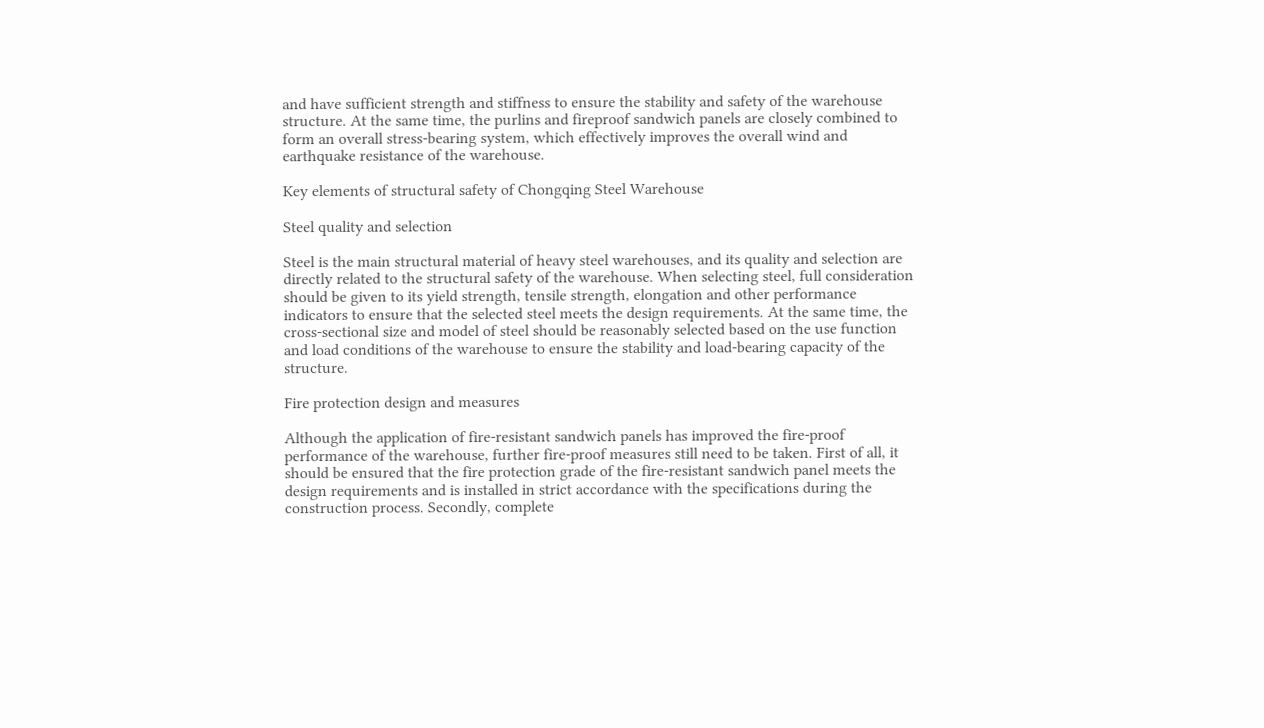and have sufficient strength and stiffness to ensure the stability and safety of the warehouse structure. At the same time, the purlins and fireproof sandwich panels are closely combined to form an overall stress-bearing system, which effectively improves the overall wind and earthquake resistance of the warehouse.

Key elements of structural safety of Chongqing Steel Warehouse

Steel quality and selection

Steel is the main structural material of heavy steel warehouses, and its quality and selection are directly related to the structural safety of the warehouse. When selecting steel, full consideration should be given to its yield strength, tensile strength, elongation and other performance indicators to ensure that the selected steel meets the design requirements. At the same time, the cross-sectional size and model of steel should be reasonably selected based on the use function and load conditions of the warehouse to ensure the stability and load-bearing capacity of the structure.

Fire protection design and measures

Although the application of fire-resistant sandwich panels has improved the fire-proof performance of the warehouse, further fire-proof measures still need to be taken. First of all, it should be ensured that the fire protection grade of the fire-resistant sandwich panel meets the design requirements and is installed in strict accordance with the specifications during the construction process. Secondly, complete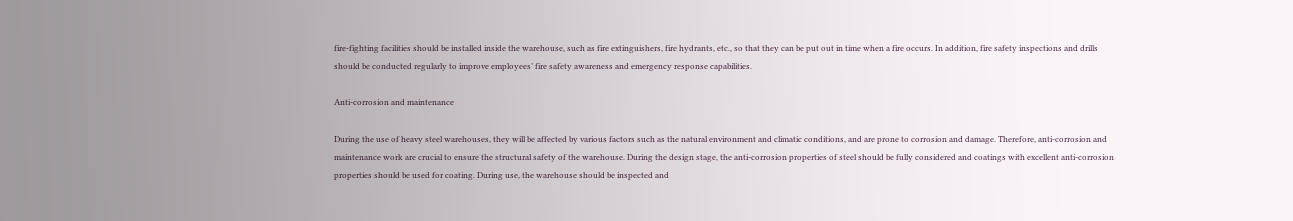fire-fighting facilities should be installed inside the warehouse, such as fire extinguishers, fire hydrants, etc., so that they can be put out in time when a fire occurs. In addition, fire safety inspections and drills should be conducted regularly to improve employees’ fire safety awareness and emergency response capabilities.

Anti-corrosion and maintenance

During the use of heavy steel warehouses, they will be affected by various factors such as the natural environment and climatic conditions, and are prone to corrosion and damage. Therefore, anti-corrosion and maintenance work are crucial to ensure the structural safety of the warehouse. During the design stage, the anti-corrosion properties of steel should be fully considered and coatings with excellent anti-corrosion properties should be used for coating. During use, the warehouse should be inspected and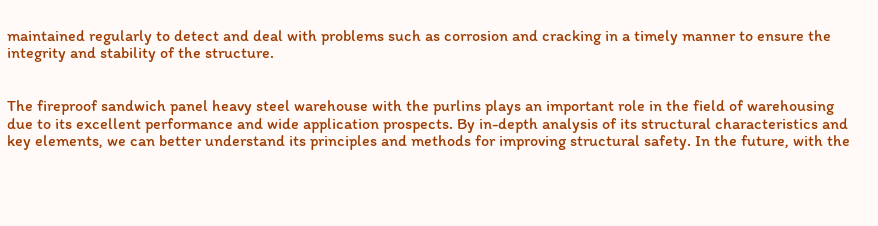maintained regularly to detect and deal with problems such as corrosion and cracking in a timely manner to ensure the integrity and stability of the structure.


The fireproof sandwich panel heavy steel warehouse with the purlins plays an important role in the field of warehousing due to its excellent performance and wide application prospects. By in-depth analysis of its structural characteristics and key elements, we can better understand its principles and methods for improving structural safety. In the future, with the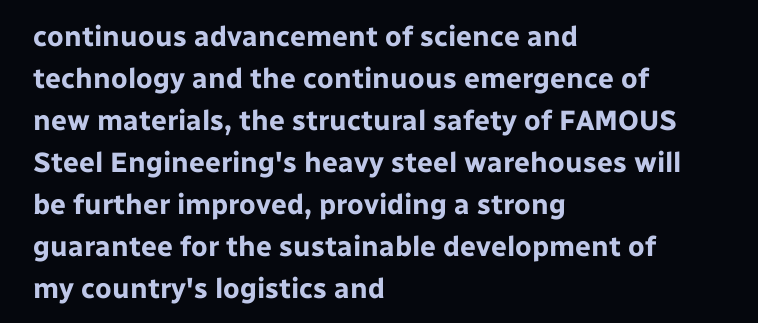continuous advancement of science and technology and the continuous emergence of new materials, the structural safety of FAMOUS Steel Engineering's heavy steel warehouses will be further improved, providing a strong guarantee for the sustainable development of my country's logistics and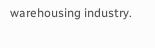warehousing industry.